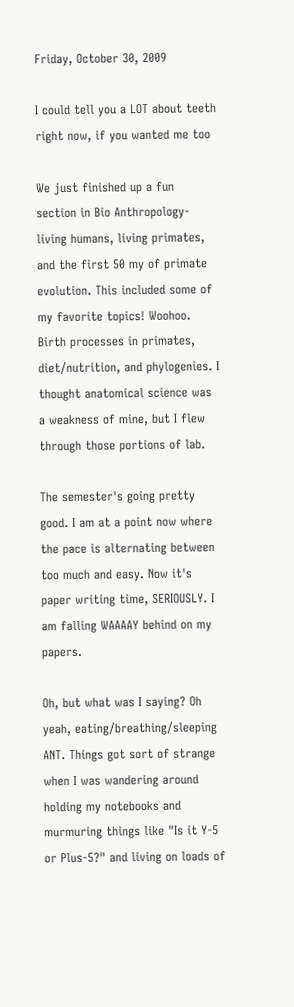Friday, October 30, 2009

I could tell you a LOT about teeth right now, if you wanted me too

We just finished up a fun section in Bio Anthropology- living humans, living primates, and the first 50 my of primate evolution. This included some of my favorite topics! Woohoo. Birth processes in primates, diet/nutrition, and phylogenies. I thought anatomical science was a weakness of mine, but I flew through those portions of lab.

The semester's going pretty good. I am at a point now where the pace is alternating between too much and easy. Now it's paper writing time, SERIOUSLY. I am falling WAAAAY behind on my papers.

Oh, but what was I saying? Oh yeah, eating/breathing/sleeping ANT. Things got sort of strange when I was wandering around holding my notebooks and murmuring things like "Is it Y-5 or Plus-5?" and living on loads of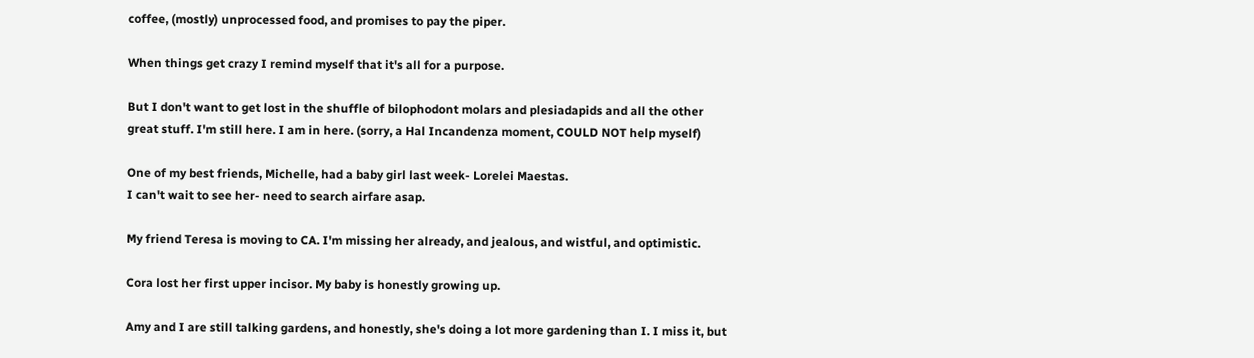coffee, (mostly) unprocessed food, and promises to pay the piper.

When things get crazy I remind myself that it's all for a purpose.

But I don't want to get lost in the shuffle of bilophodont molars and plesiadapids and all the other great stuff. I'm still here. I am in here. (sorry, a Hal Incandenza moment, COULD NOT help myself)

One of my best friends, Michelle, had a baby girl last week- Lorelei Maestas.
I can't wait to see her- need to search airfare asap.

My friend Teresa is moving to CA. I'm missing her already, and jealous, and wistful, and optimistic.

Cora lost her first upper incisor. My baby is honestly growing up.

Amy and I are still talking gardens, and honestly, she's doing a lot more gardening than I. I miss it, but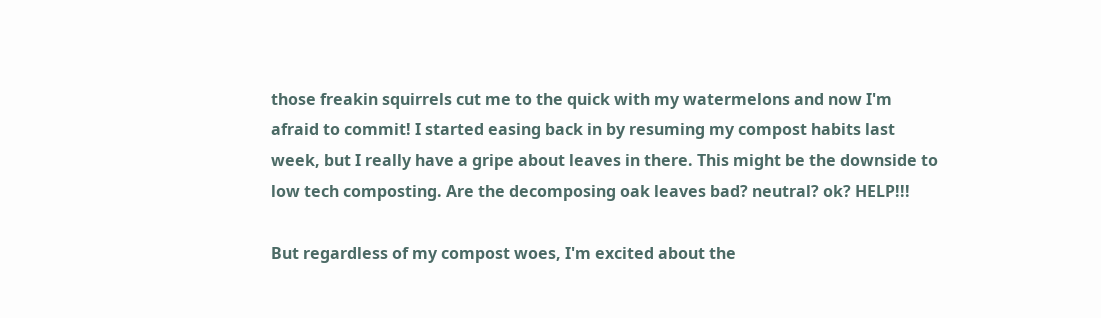those freakin squirrels cut me to the quick with my watermelons and now I'm afraid to commit! I started easing back in by resuming my compost habits last week, but I really have a gripe about leaves in there. This might be the downside to low tech composting. Are the decomposing oak leaves bad? neutral? ok? HELP!!!

But regardless of my compost woes, I'm excited about the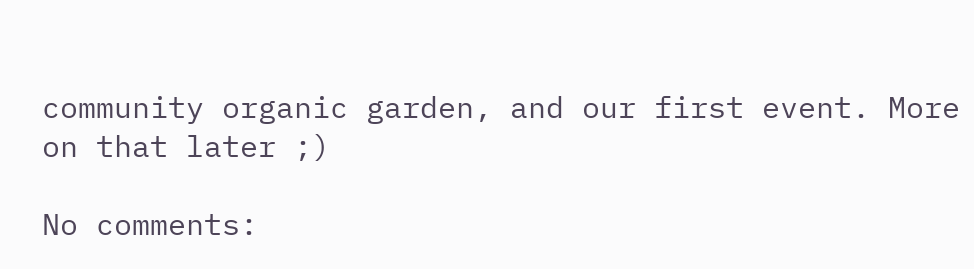community organic garden, and our first event. More on that later ;)

No comments: